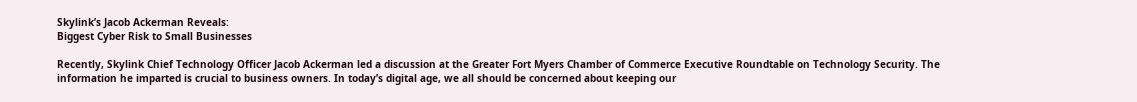Skylink’s Jacob Ackerman Reveals:
Biggest Cyber Risk to Small Businesses

Recently, Skylink Chief Technology Officer Jacob Ackerman led a discussion at the Greater Fort Myers Chamber of Commerce Executive Roundtable on Technology Security. The information he imparted is crucial to business owners. In today’s digital age, we all should be concerned about keeping our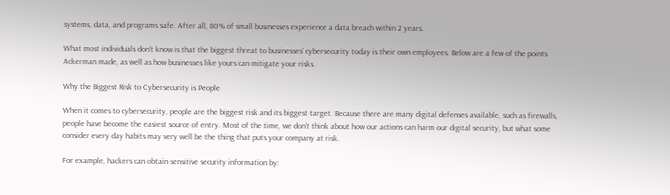systems, data, and programs safe. After all, 80% of small businesses experience a data breach within 2 years.

What most individuals don’t know is that the biggest threat to businesses’ cybersecurity today is their own employees. Below are a few of the points Ackerman made, as well as how businesses like yours can mitigate your risks.

Why the Biggest Risk to Cybersecurity is People

When it comes to cybersecurity, people are the biggest risk and its biggest target. Because there are many digital defenses available, such as firewalls, people have become the easiest source of entry. Most of the time, we don’t think about how our actions can harm our digital security, but what some consider every day habits may very well be the thing that puts your company at risk.

For example, hackers can obtain sensitive security information by: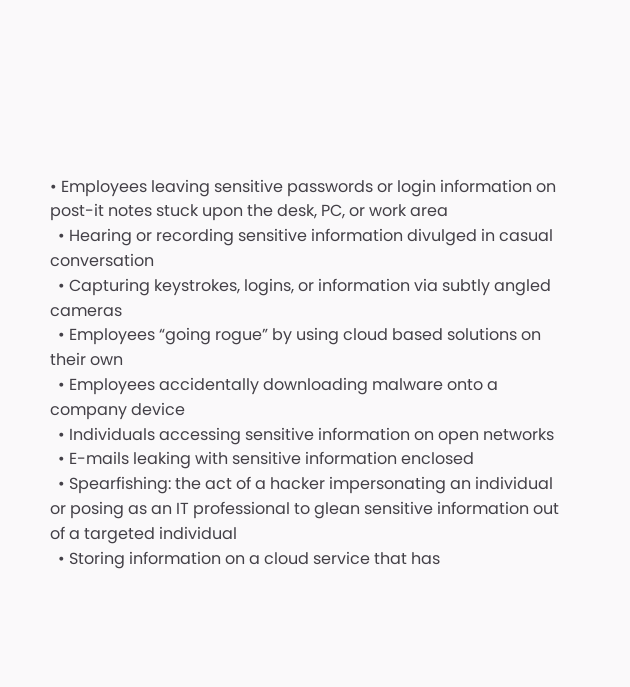• Employees leaving sensitive passwords or login information on post-it notes stuck upon the desk, PC, or work area
  • Hearing or recording sensitive information divulged in casual conversation
  • Capturing keystrokes, logins, or information via subtly angled cameras
  • Employees “going rogue” by using cloud based solutions on their own
  • Employees accidentally downloading malware onto a company device
  • Individuals accessing sensitive information on open networks
  • E-mails leaking with sensitive information enclosed
  • Spearfishing: the act of a hacker impersonating an individual or posing as an IT professional to glean sensitive information out of a targeted individual
  • Storing information on a cloud service that has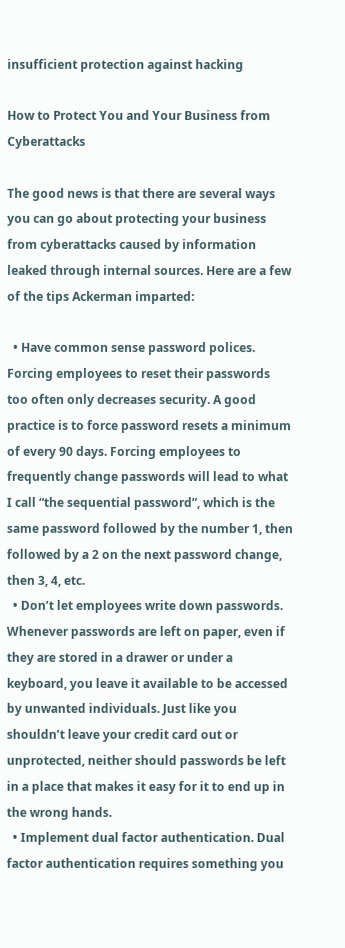insufficient protection against hacking

How to Protect You and Your Business from Cyberattacks

The good news is that there are several ways you can go about protecting your business from cyberattacks caused by information leaked through internal sources. Here are a few of the tips Ackerman imparted:

  • Have common sense password polices. Forcing employees to reset their passwords too often only decreases security. A good practice is to force password resets a minimum of every 90 days. Forcing employees to frequently change passwords will lead to what I call “the sequential password”, which is the same password followed by the number 1, then followed by a 2 on the next password change, then 3, 4, etc.
  • Don’t let employees write down passwords. Whenever passwords are left on paper, even if they are stored in a drawer or under a keyboard, you leave it available to be accessed by unwanted individuals. Just like you shouldn’t leave your credit card out or unprotected, neither should passwords be left in a place that makes it easy for it to end up in the wrong hands.
  • Implement dual factor authentication. Dual factor authentication requires something you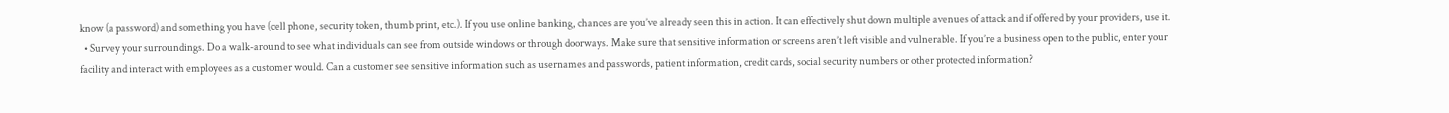know (a password) and something you have (cell phone, security token, thumb print, etc.). If you use online banking, chances are you’ve already seen this in action. It can effectively shut down multiple avenues of attack and if offered by your providers, use it.
  • Survey your surroundings. Do a walk-around to see what individuals can see from outside windows or through doorways. Make sure that sensitive information or screens aren’t left visible and vulnerable. If you’re a business open to the public, enter your facility and interact with employees as a customer would. Can a customer see sensitive information such as usernames and passwords, patient information, credit cards, social security numbers or other protected information?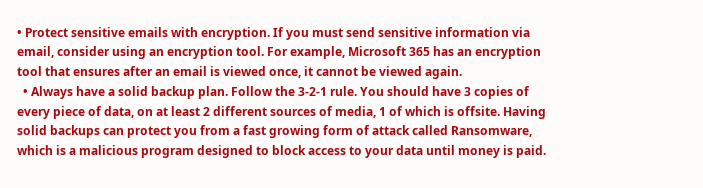• Protect sensitive emails with encryption. If you must send sensitive information via email, consider using an encryption tool. For example, Microsoft 365 has an encryption tool that ensures after an email is viewed once, it cannot be viewed again.
  • Always have a solid backup plan. Follow the 3-2-1 rule. You should have 3 copies of every piece of data, on at least 2 different sources of media, 1 of which is offsite. Having solid backups can protect you from a fast growing form of attack called Ransomware, which is a malicious program designed to block access to your data until money is paid.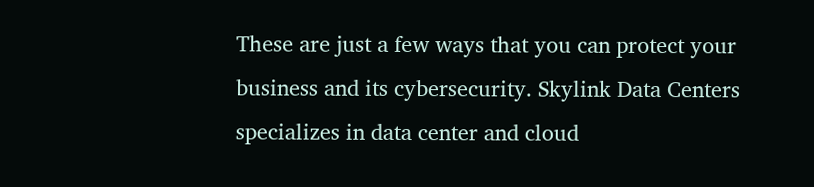These are just a few ways that you can protect your business and its cybersecurity. Skylink Data Centers specializes in data center and cloud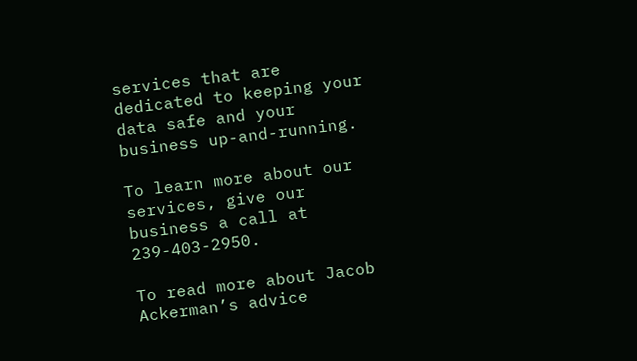services that are dedicated to keeping your data safe and your business up-and-running.

To learn more about our services, give our business a call at 239-403-2950.

To read more about Jacob Ackerman’s advice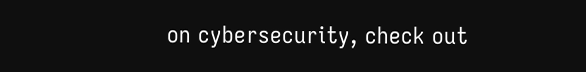on cybersecurity, check out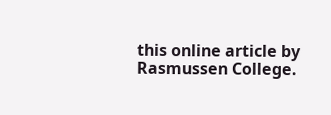this online article by Rasmussen College.